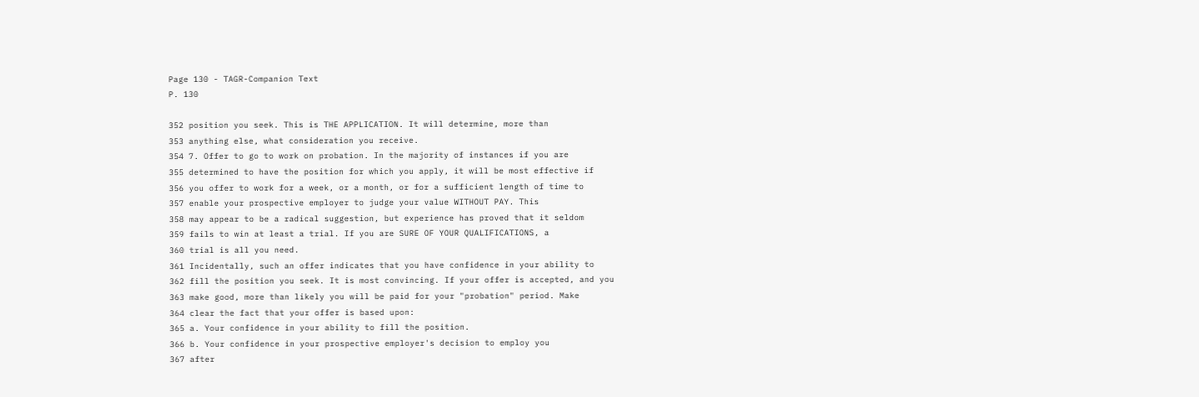Page 130 - TAGR-Companion Text
P. 130

352 position you seek. This is THE APPLICATION. It will determine, more than
353 anything else, what consideration you receive.
354 7. Offer to go to work on probation. In the majority of instances if you are
355 determined to have the position for which you apply, it will be most effective if
356 you offer to work for a week, or a month, or for a sufficient length of time to
357 enable your prospective employer to judge your value WITHOUT PAY. This
358 may appear to be a radical suggestion, but experience has proved that it seldom
359 fails to win at least a trial. If you are SURE OF YOUR QUALIFICATIONS, a
360 trial is all you need.
361 Incidentally, such an offer indicates that you have confidence in your ability to
362 fill the position you seek. It is most convincing. If your offer is accepted, and you
363 make good, more than likely you will be paid for your "probation" period. Make
364 clear the fact that your offer is based upon:
365 a. Your confidence in your ability to fill the position.
366 b. Your confidence in your prospective employer's decision to employ you
367 after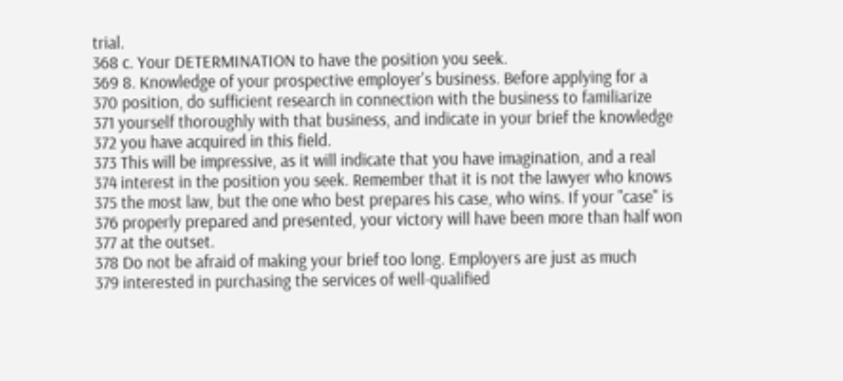trial.
368 c. Your DETERMINATION to have the position you seek.
369 8. Knowledge of your prospective employer's business. Before applying for a
370 position, do sufficient research in connection with the business to familiarize
371 yourself thoroughly with that business, and indicate in your brief the knowledge
372 you have acquired in this field.
373 This will be impressive, as it will indicate that you have imagination, and a real
374 interest in the position you seek. Remember that it is not the lawyer who knows
375 the most law, but the one who best prepares his case, who wins. If your "case" is
376 properly prepared and presented, your victory will have been more than half won
377 at the outset.
378 Do not be afraid of making your brief too long. Employers are just as much
379 interested in purchasing the services of well-qualified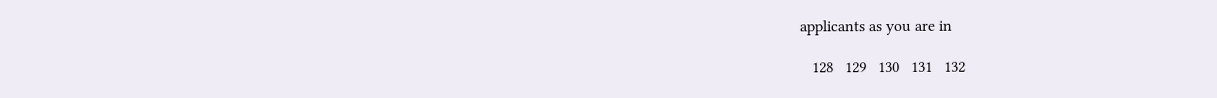applicants as you are in

   128   129   130   131   132